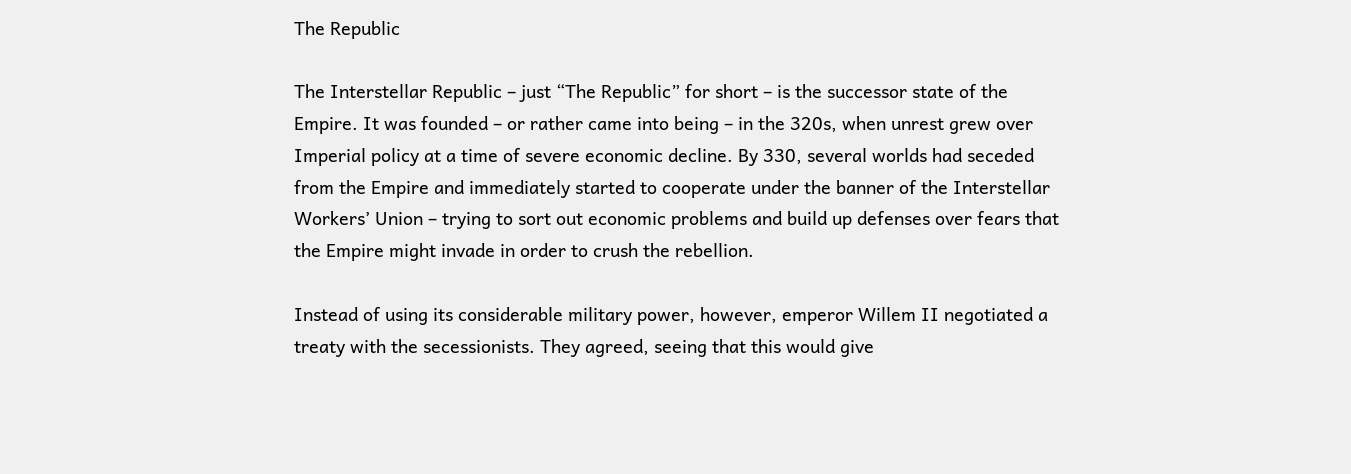The Republic

The Interstellar Republic – just “The Republic” for short – is the successor state of the Empire. It was founded – or rather came into being – in the 320s, when unrest grew over Imperial policy at a time of severe economic decline. By 330, several worlds had seceded from the Empire and immediately started to cooperate under the banner of the Interstellar Workers’ Union – trying to sort out economic problems and build up defenses over fears that the Empire might invade in order to crush the rebellion.

Instead of using its considerable military power, however, emperor Willem II negotiated a treaty with the secessionists. They agreed, seeing that this would give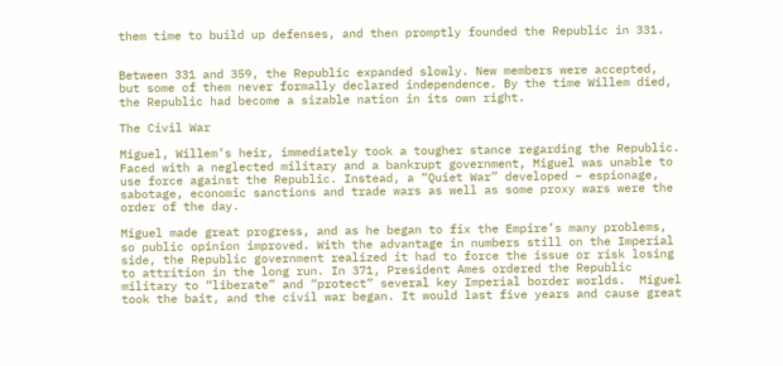them time to build up defenses, and then promptly founded the Republic in 331.


Between 331 and 359, the Republic expanded slowly. New members were accepted, but some of them never formally declared independence. By the time Willem died, the Republic had become a sizable nation in its own right.

The Civil War

Miguel, Willem’s heir, immediately took a tougher stance regarding the Republic. Faced with a neglected military and a bankrupt government, Miguel was unable to use force against the Republic. Instead, a “Quiet War” developed – espionage, sabotage, economic sanctions and trade wars as well as some proxy wars were the order of the day.

Miguel made great progress, and as he began to fix the Empire’s many problems, so public opinion improved. With the advantage in numbers still on the Imperial side, the Republic government realized it had to force the issue or risk losing to attrition in the long run. In 371, President Ames ordered the Republic military to “liberate” and “protect” several key Imperial border worlds.  Miguel took the bait, and the civil war began. It would last five years and cause great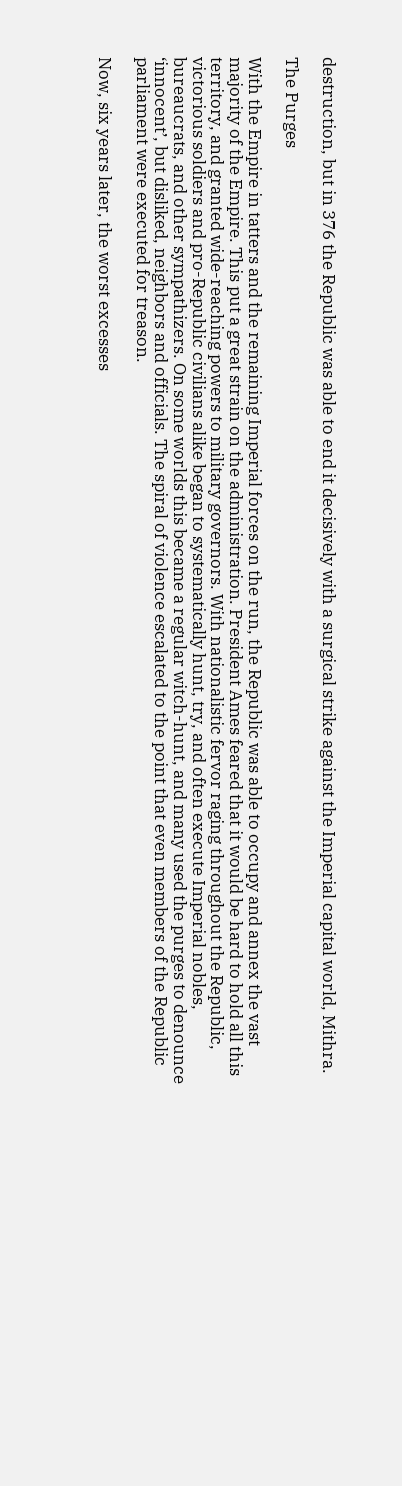destruction, but in 376 the Republic was able to end it decisively with a surgical strike against the Imperial capital world, Mithra.

The Purges

With the Empire in tatters and the remaining Imperial forces on the run, the Republic was able to occupy and annex the vast majority of the Empire. This put a great strain on the administration. President Ames feared that it would be hard to hold all this territory, and granted wide-reaching powers to military governors. With nationalistic fervor raging throughout the Republic, victorious soldiers and pro-Republic civilians alike began to systematically hunt, try, and often execute Imperial nobles, bureaucrats, and other sympathizers. On some worlds this became a regular witch-hunt, and many used the purges to denounce ‘innocent’, but disliked, neighbors and officials. The spiral of violence escalated to the point that even members of the Republic parliament were executed for treason.

Now, six years later, the worst excesses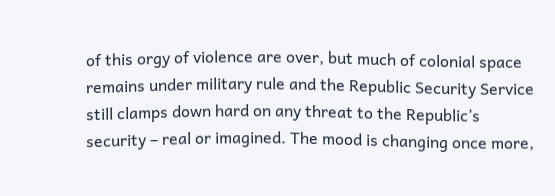of this orgy of violence are over, but much of colonial space remains under military rule and the Republic Security Service still clamps down hard on any threat to the Republic’s security – real or imagined. The mood is changing once more,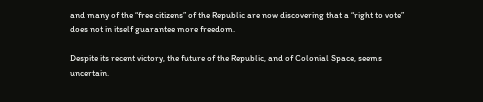and many of the “free citizens” of the Republic are now discovering that a “right to vote” does not in itself guarantee more freedom.

Despite its recent victory, the future of the Republic, and of Colonial Space, seems uncertain.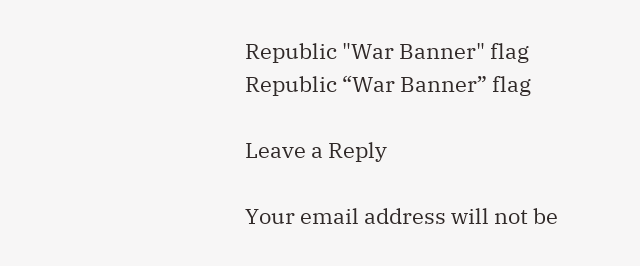Republic "War Banner" flag
Republic “War Banner” flag

Leave a Reply

Your email address will not be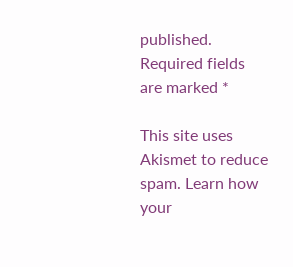published. Required fields are marked *

This site uses Akismet to reduce spam. Learn how your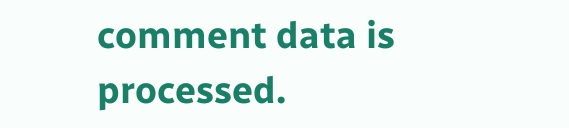comment data is processed.